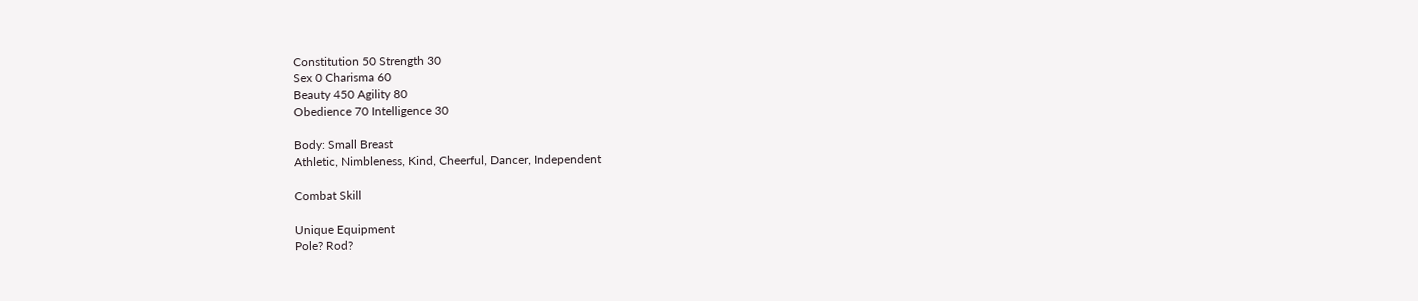Constitution 50 Strength 30
Sex 0 Charisma 60
Beauty 450 Agility 80
Obedience 70 Intelligence 30

Body: Small Breast
Athletic, Nimbleness, Kind, Cheerful, Dancer, Independent

Combat Skill

Unique Equipment
Pole? Rod?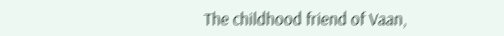The childhood friend of Vaan,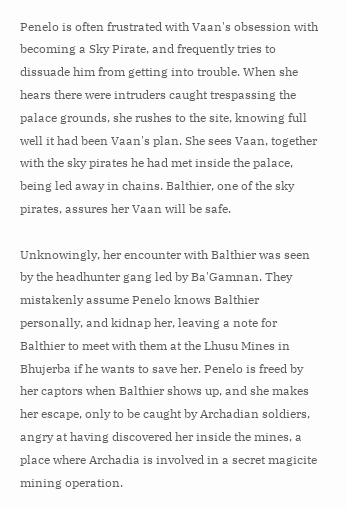Penelo is often frustrated with Vaan's obsession with becoming a Sky Pirate, and frequently tries to dissuade him from getting into trouble. When she hears there were intruders caught trespassing the palace grounds, she rushes to the site, knowing full well it had been Vaan's plan. She sees Vaan, together with the sky pirates he had met inside the palace, being led away in chains. Balthier, one of the sky pirates, assures her Vaan will be safe.

Unknowingly, her encounter with Balthier was seen by the headhunter gang led by Ba'Gamnan. They mistakenly assume Penelo knows Balthier personally, and kidnap her, leaving a note for Balthier to meet with them at the Lhusu Mines in Bhujerba if he wants to save her. Penelo is freed by her captors when Balthier shows up, and she makes her escape, only to be caught by Archadian soldiers, angry at having discovered her inside the mines, a place where Archadia is involved in a secret magicite mining operation.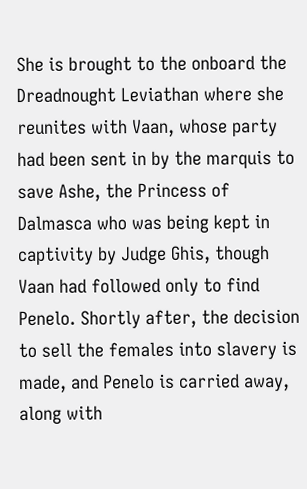She is brought to the onboard the Dreadnought Leviathan where she reunites with Vaan, whose party had been sent in by the marquis to save Ashe, the Princess of Dalmasca who was being kept in captivity by Judge Ghis, though Vaan had followed only to find Penelo. Shortly after, the decision to sell the females into slavery is made, and Penelo is carried away, along with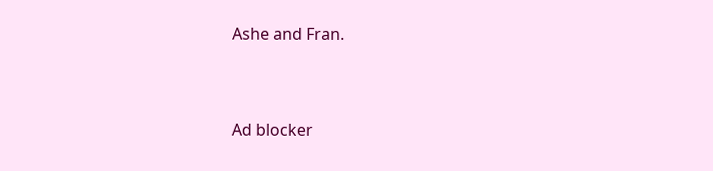Ashe and Fran.




Ad blocker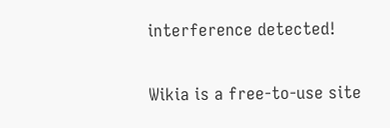interference detected!

Wikia is a free-to-use site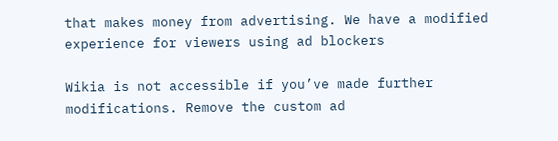that makes money from advertising. We have a modified experience for viewers using ad blockers

Wikia is not accessible if you’ve made further modifications. Remove the custom ad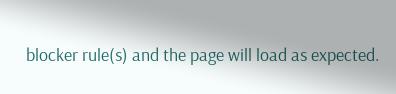blocker rule(s) and the page will load as expected.